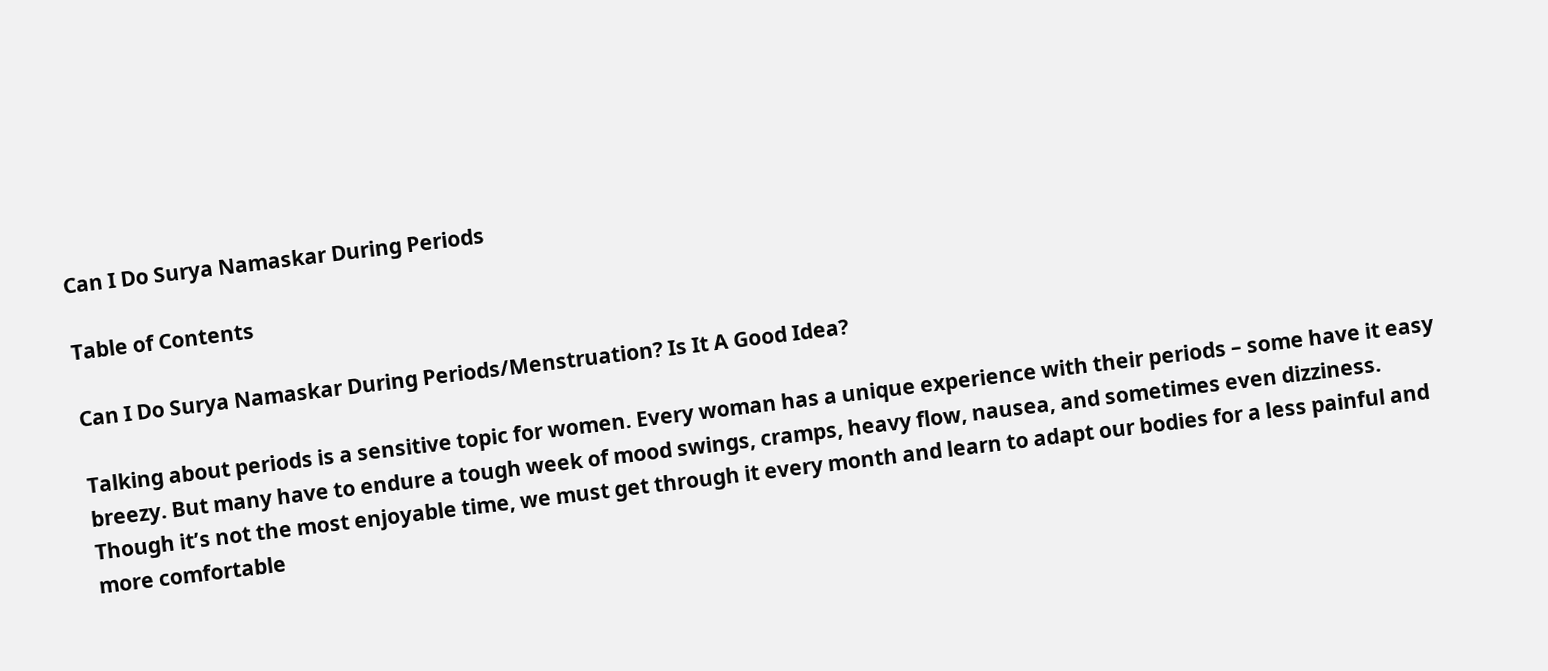Can I Do Surya Namaskar During Periods

Table of Contents

Can I Do Surya Namaskar During Periods/Menstruation? Is It A Good Idea?

Talking about periods is a sensitive topic for women. Every woman has a unique experience with their periods – some have it easy breezy. But many have to endure a tough week of mood swings, cramps, heavy flow, nausea, and sometimes even dizziness. Though it’s not the most enjoyable time, we must get through it every month and learn to adapt our bodies for a less painful and more comfortable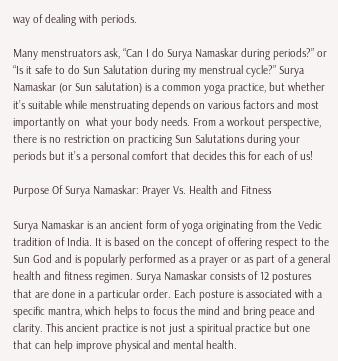way of dealing with periods.

Many menstruators ask, “Can I do Surya Namaskar during periods?” or “Is it safe to do Sun Salutation during my menstrual cycle?” Surya Namaskar (or Sun salutation) is a common yoga practice, but whether it’s suitable while menstruating depends on various factors and most importantly on  what your body needs. From a workout perspective, there is no restriction on practicing Sun Salutations during your periods but it’s a personal comfort that decides this for each of us!

Purpose Of Surya Namaskar: Prayer Vs. Health and Fitness

Surya Namaskar is an ancient form of yoga originating from the Vedic tradition of India. It is based on the concept of offering respect to the Sun God and is popularly performed as a prayer or as part of a general health and fitness regimen. Surya Namaskar consists of 12 postures that are done in a particular order. Each posture is associated with a specific mantra, which helps to focus the mind and bring peace and clarity. This ancient practice is not just a spiritual practice but one that can help improve physical and mental health.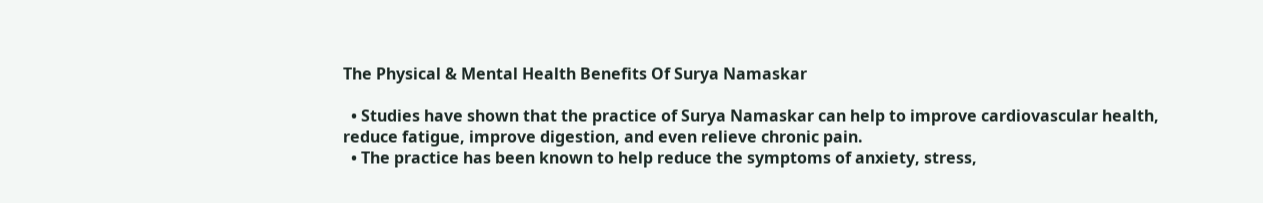The Physical & Mental Health Benefits Of Surya Namaskar

  • Studies have shown that the practice of Surya Namaskar can help to improve cardiovascular health, reduce fatigue, improve digestion, and even relieve chronic pain.
  • The practice has been known to help reduce the symptoms of anxiety, stress,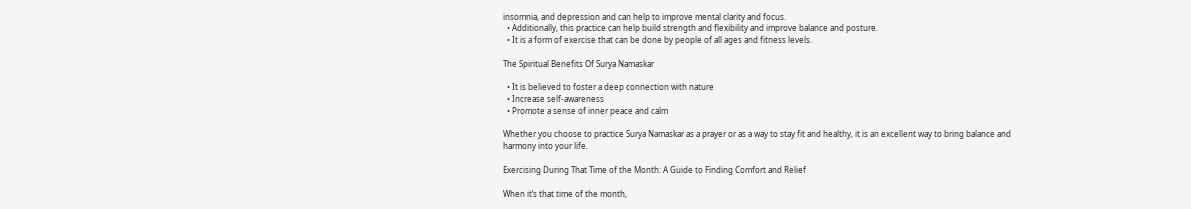insomnia, and depression and can help to improve mental clarity and focus.
  • Additionally, this practice can help build strength and flexibility and improve balance and posture.
  • It is a form of exercise that can be done by people of all ages and fitness levels.

The Spiritual Benefits Of Surya Namaskar

  • It is believed to foster a deep connection with nature
  • Increase self-awareness
  • Promote a sense of inner peace and calm

Whether you choose to practice Surya Namaskar as a prayer or as a way to stay fit and healthy, it is an excellent way to bring balance and harmony into your life.

Exercising During That Time of the Month: A Guide to Finding Comfort and Relief

When it’s that time of the month,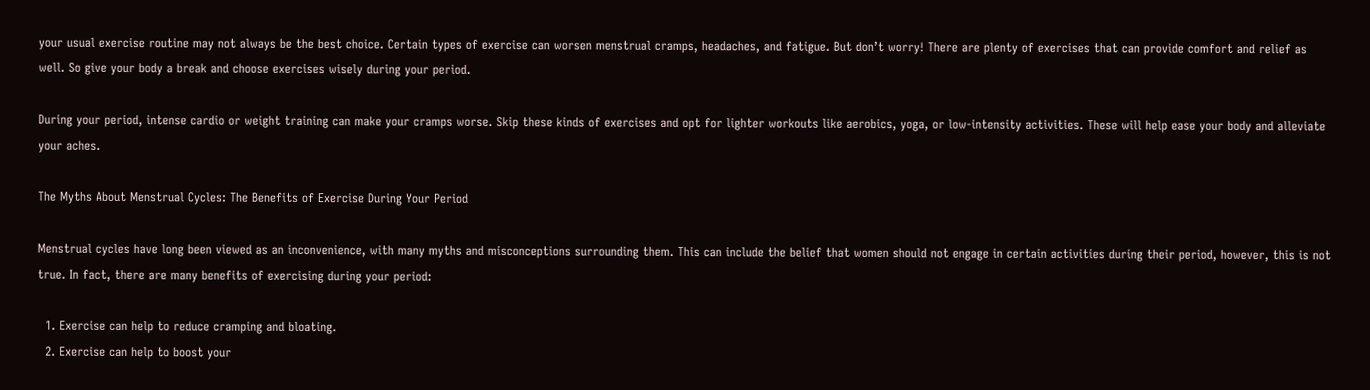your usual exercise routine may not always be the best choice. Certain types of exercise can worsen menstrual cramps, headaches, and fatigue. But don’t worry! There are plenty of exercises that can provide comfort and relief as well. So give your body a break and choose exercises wisely during your period.

During your period, intense cardio or weight training can make your cramps worse. Skip these kinds of exercises and opt for lighter workouts like aerobics, yoga, or low-intensity activities. These will help ease your body and alleviate your aches.

The Myths About Menstrual Cycles: The Benefits of Exercise During Your Period

Menstrual cycles have long been viewed as an inconvenience, with many myths and misconceptions surrounding them. This can include the belief that women should not engage in certain activities during their period, however, this is not true. In fact, there are many benefits of exercising during your period:

  1. Exercise can help to reduce cramping and bloating.
  2. Exercise can help to boost your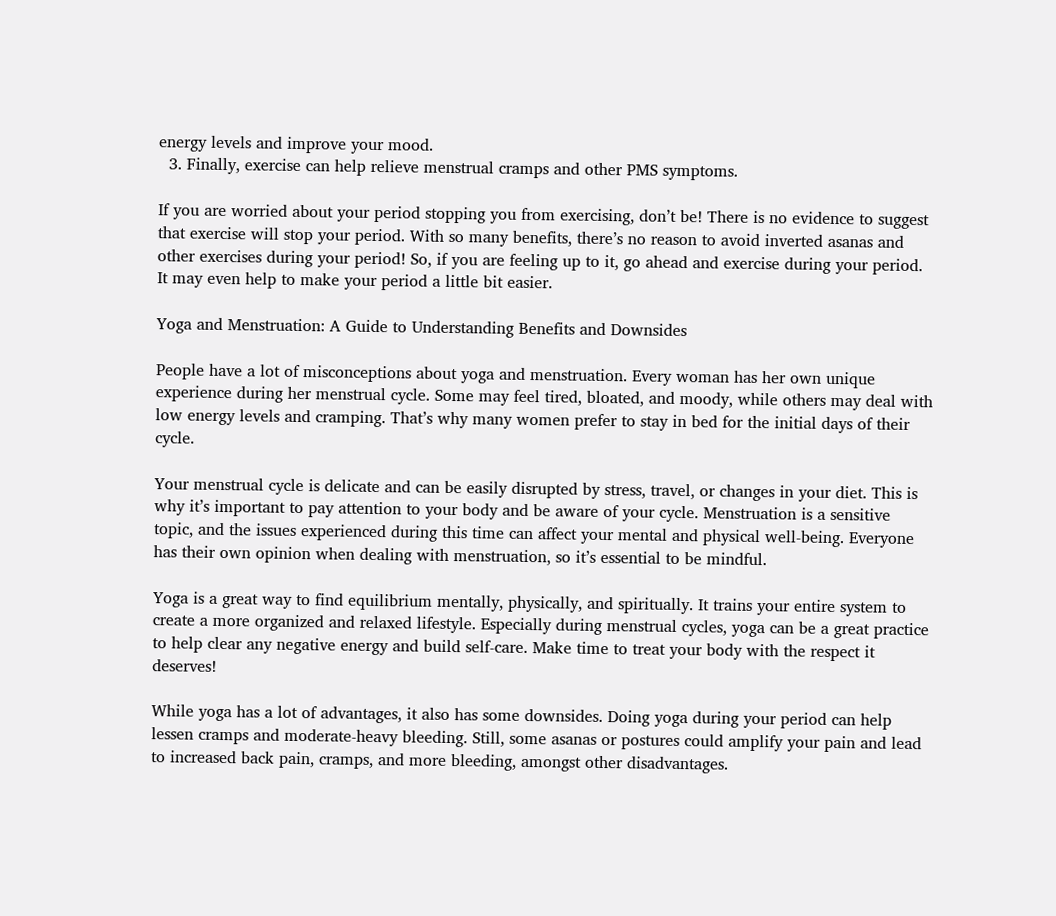energy levels and improve your mood.
  3. Finally, exercise can help relieve menstrual cramps and other PMS symptoms.

If you are worried about your period stopping you from exercising, don’t be! There is no evidence to suggest that exercise will stop your period. With so many benefits, there’s no reason to avoid inverted asanas and other exercises during your period! So, if you are feeling up to it, go ahead and exercise during your period. It may even help to make your period a little bit easier.

Yoga and Menstruation: A Guide to Understanding Benefits and Downsides

People have a lot of misconceptions about yoga and menstruation. Every woman has her own unique experience during her menstrual cycle. Some may feel tired, bloated, and moody, while others may deal with low energy levels and cramping. That’s why many women prefer to stay in bed for the initial days of their cycle.

Your menstrual cycle is delicate and can be easily disrupted by stress, travel, or changes in your diet. This is why it’s important to pay attention to your body and be aware of your cycle. Menstruation is a sensitive topic, and the issues experienced during this time can affect your mental and physical well-being. Everyone has their own opinion when dealing with menstruation, so it’s essential to be mindful.

Yoga is a great way to find equilibrium mentally, physically, and spiritually. It trains your entire system to create a more organized and relaxed lifestyle. Especially during menstrual cycles, yoga can be a great practice to help clear any negative energy and build self-care. Make time to treat your body with the respect it deserves!

While yoga has a lot of advantages, it also has some downsides. Doing yoga during your period can help lessen cramps and moderate-heavy bleeding. Still, some asanas or postures could amplify your pain and lead to increased back pain, cramps, and more bleeding, amongst other disadvantages.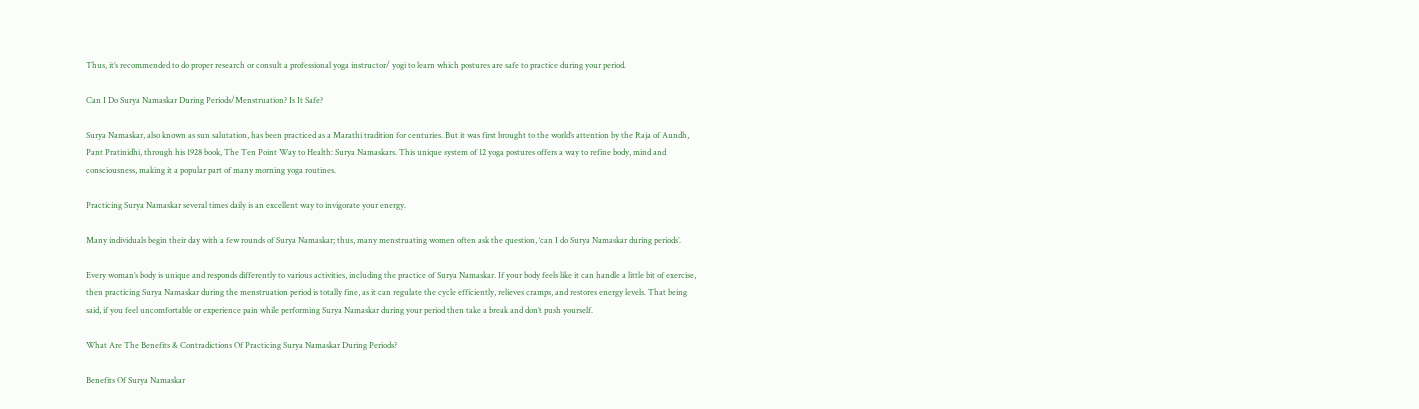Thus, it’s recommended to do proper research or consult a professional yoga instructor/ yogi to learn which postures are safe to practice during your period.

Can I Do Surya Namaskar During Periods/Menstruation? Is It Safe?

Surya Namaskar, also known as sun salutation, has been practiced as a Marathi tradition for centuries. But it was first brought to the world’s attention by the Raja of Aundh, Pant Pratinidhi, through his 1928 book, The Ten Point Way to Health: Surya Namaskars. This unique system of 12 yoga postures offers a way to refine body, mind and consciousness, making it a popular part of many morning yoga routines.

Practicing Surya Namaskar several times daily is an excellent way to invigorate your energy.

Many individuals begin their day with a few rounds of Surya Namaskar; thus, many menstruating women often ask the question, ‘can I do Surya Namaskar during periods’.

Every woman’s body is unique and responds differently to various activities, including the practice of Surya Namaskar. If your body feels like it can handle a little bit of exercise, then practicing Surya Namaskar during the menstruation period is totally fine, as it can regulate the cycle efficiently, relieves cramps, and restores energy levels. That being said, if you feel uncomfortable or experience pain while performing Surya Namaskar during your period then take a break and don’t push yourself.

What Are The Benefits & Contradictions Of Practicing Surya Namaskar During Periods?

Benefits Of Surya Namaskar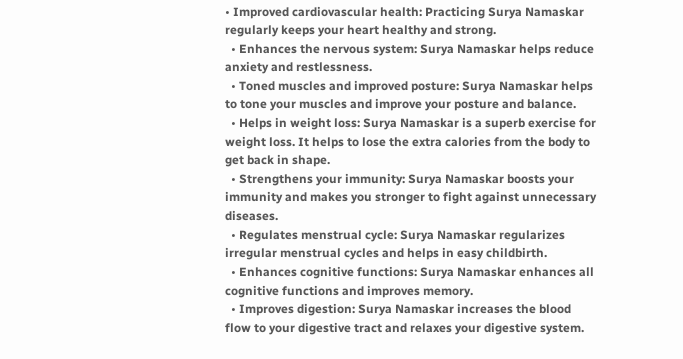• Improved cardiovascular health: Practicing Surya Namaskar regularly keeps your heart healthy and strong.
  • Enhances the nervous system: Surya Namaskar helps reduce anxiety and restlessness.
  • Toned muscles and improved posture: Surya Namaskar helps to tone your muscles and improve your posture and balance.
  • Helps in weight loss: Surya Namaskar is a superb exercise for weight loss. It helps to lose the extra calories from the body to get back in shape.
  • Strengthens your immunity: Surya Namaskar boosts your immunity and makes you stronger to fight against unnecessary diseases.
  • Regulates menstrual cycle: Surya Namaskar regularizes irregular menstrual cycles and helps in easy childbirth.
  • Enhances cognitive functions: Surya Namaskar enhances all cognitive functions and improves memory.
  • Improves digestion: Surya Namaskar increases the blood flow to your digestive tract and relaxes your digestive system.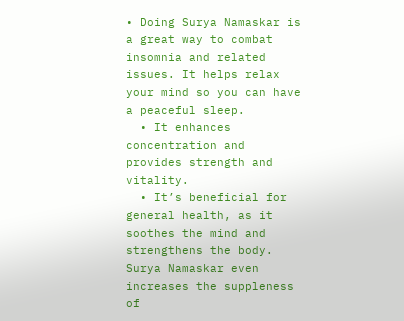• Doing Surya Namaskar is a great way to combat insomnia and related issues. It helps relax your mind so you can have a peaceful sleep.
  • It enhances concentration and provides strength and vitality.
  • It’s beneficial for general health, as it soothes the mind and strengthens the body. Surya Namaskar even increases the suppleness of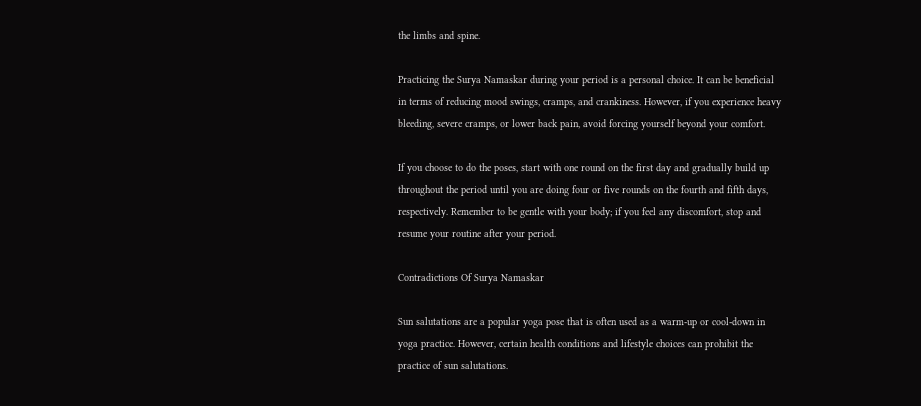the limbs and spine.

Practicing the Surya Namaskar during your period is a personal choice. It can be beneficial in terms of reducing mood swings, cramps, and crankiness. However, if you experience heavy bleeding, severe cramps, or lower back pain, avoid forcing yourself beyond your comfort.

If you choose to do the poses, start with one round on the first day and gradually build up throughout the period until you are doing four or five rounds on the fourth and fifth days, respectively. Remember to be gentle with your body; if you feel any discomfort, stop and resume your routine after your period.

Contradictions Of Surya Namaskar

Sun salutations are a popular yoga pose that is often used as a warm-up or cool-down in yoga practice. However, certain health conditions and lifestyle choices can prohibit the practice of sun salutations.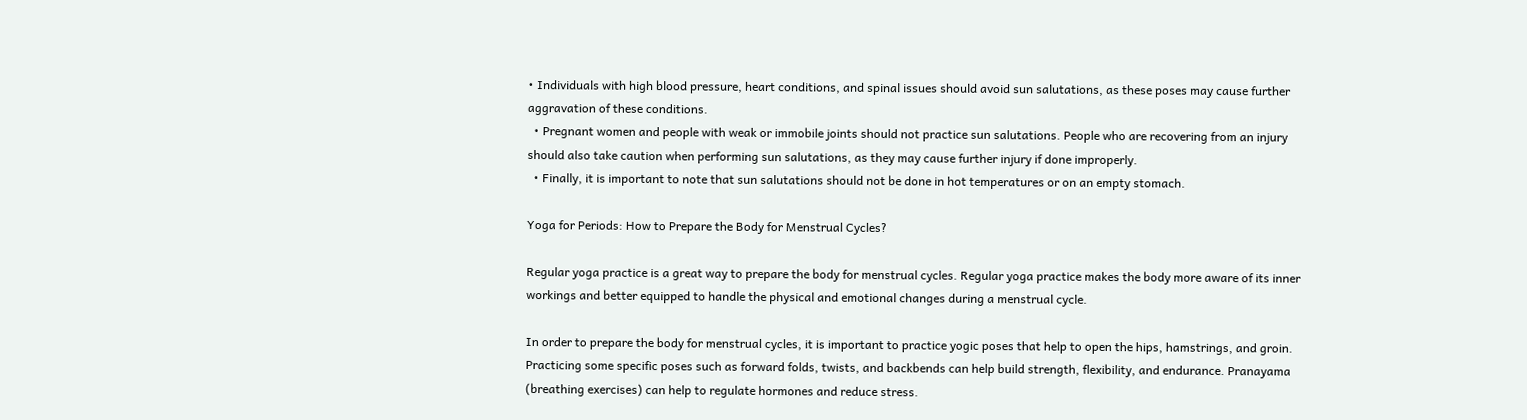• Individuals with high blood pressure, heart conditions, and spinal issues should avoid sun salutations, as these poses may cause further aggravation of these conditions.
  • Pregnant women and people with weak or immobile joints should not practice sun salutations. People who are recovering from an injury should also take caution when performing sun salutations, as they may cause further injury if done improperly.
  • Finally, it is important to note that sun salutations should not be done in hot temperatures or on an empty stomach.

Yoga for Periods: How to Prepare the Body for Menstrual Cycles?

Regular yoga practice is a great way to prepare the body for menstrual cycles. Regular yoga practice makes the body more aware of its inner workings and better equipped to handle the physical and emotional changes during a menstrual cycle.

In order to prepare the body for menstrual cycles, it is important to practice yogic poses that help to open the hips, hamstrings, and groin. Practicing some specific poses such as forward folds, twists, and backbends can help build strength, flexibility, and endurance. Pranayama (breathing exercises) can help to regulate hormones and reduce stress.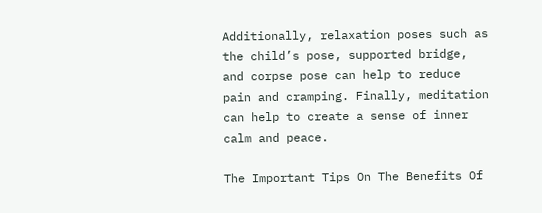Additionally, relaxation poses such as the child’s pose, supported bridge, and corpse pose can help to reduce pain and cramping. Finally, meditation can help to create a sense of inner calm and peace.

The Important Tips On The Benefits Of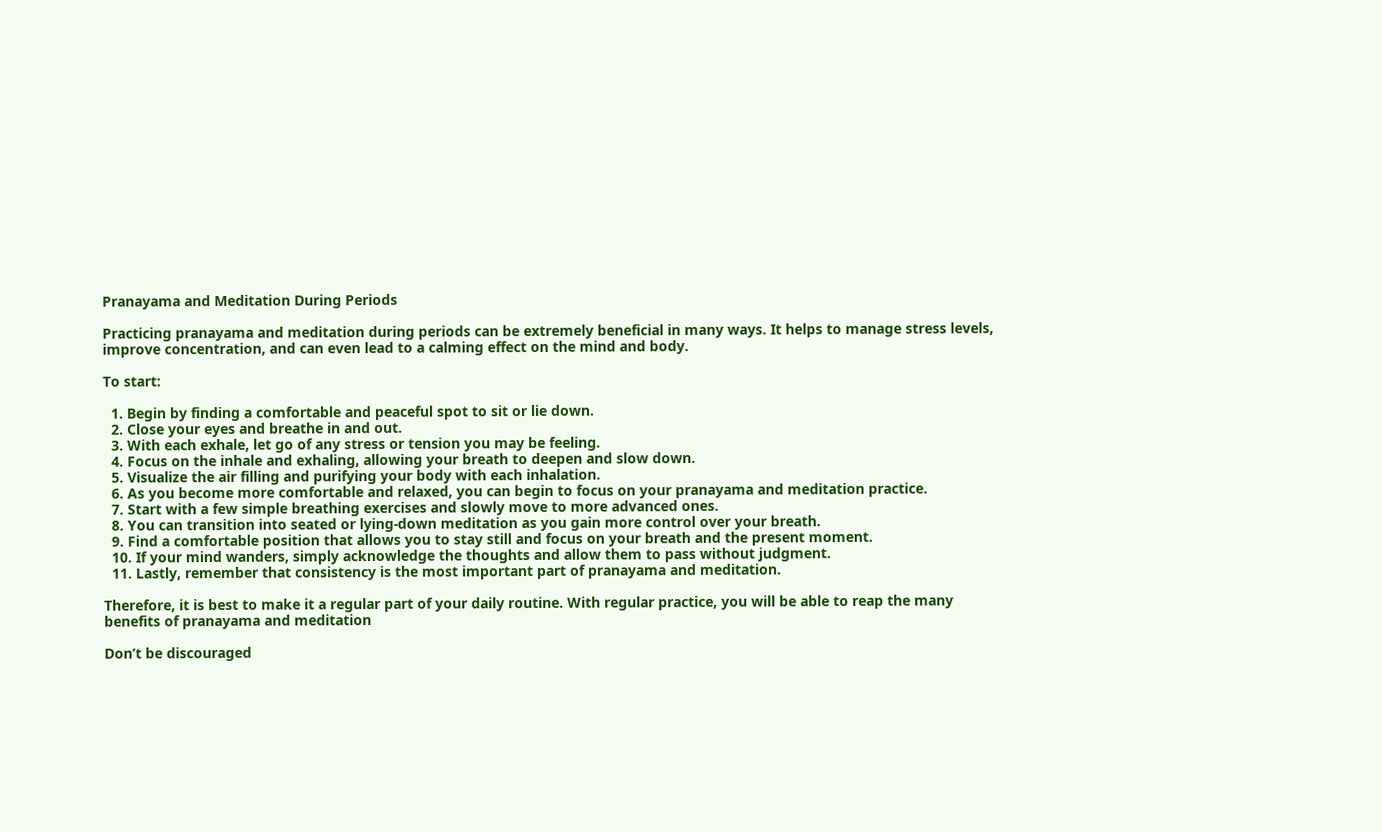Pranayama and Meditation During Periods

Practicing pranayama and meditation during periods can be extremely beneficial in many ways. It helps to manage stress levels, improve concentration, and can even lead to a calming effect on the mind and body.

To start:

  1. Begin by finding a comfortable and peaceful spot to sit or lie down.
  2. Close your eyes and breathe in and out.
  3. With each exhale, let go of any stress or tension you may be feeling.
  4. Focus on the inhale and exhaling, allowing your breath to deepen and slow down.
  5. Visualize the air filling and purifying your body with each inhalation.
  6. As you become more comfortable and relaxed, you can begin to focus on your pranayama and meditation practice.
  7. Start with a few simple breathing exercises and slowly move to more advanced ones.
  8. You can transition into seated or lying-down meditation as you gain more control over your breath.
  9. Find a comfortable position that allows you to stay still and focus on your breath and the present moment.
  10. If your mind wanders, simply acknowledge the thoughts and allow them to pass without judgment.
  11. Lastly, remember that consistency is the most important part of pranayama and meditation.

Therefore, it is best to make it a regular part of your daily routine. With regular practice, you will be able to reap the many benefits of pranayama and meditation

Don’t be discouraged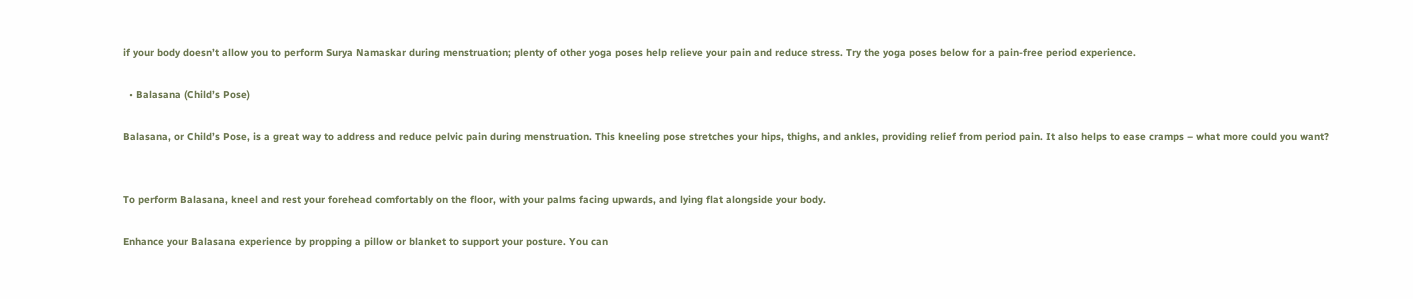if your body doesn’t allow you to perform Surya Namaskar during menstruation; plenty of other yoga poses help relieve your pain and reduce stress. Try the yoga poses below for a pain-free period experience.

  • Balasana (Child’s Pose)

Balasana, or Child’s Pose, is a great way to address and reduce pelvic pain during menstruation. This kneeling pose stretches your hips, thighs, and ankles, providing relief from period pain. It also helps to ease cramps – what more could you want?


To perform Balasana, kneel and rest your forehead comfortably on the floor, with your palms facing upwards, and lying flat alongside your body.

Enhance your Balasana experience by propping a pillow or blanket to support your posture. You can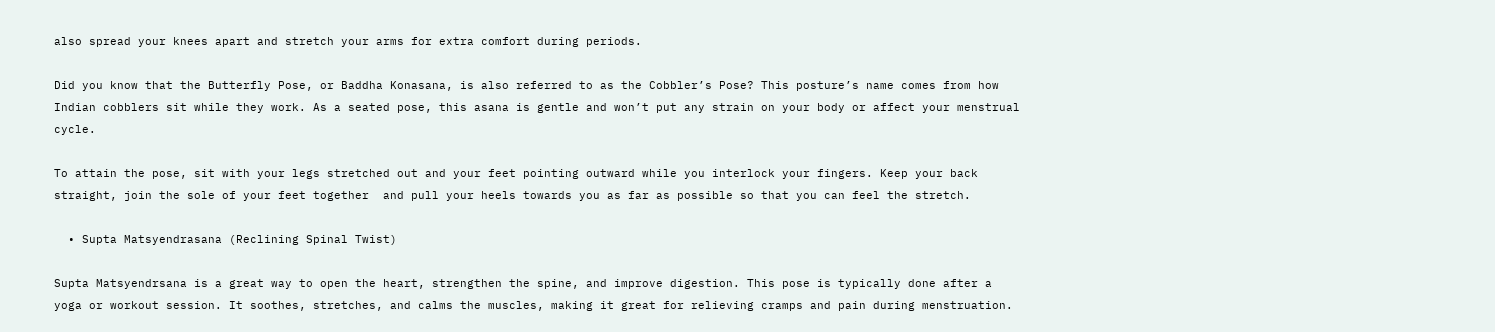also spread your knees apart and stretch your arms for extra comfort during periods.

Did you know that the Butterfly Pose, or Baddha Konasana, is also referred to as the Cobbler’s Pose? This posture’s name comes from how Indian cobblers sit while they work. As a seated pose, this asana is gentle and won’t put any strain on your body or affect your menstrual cycle.

To attain the pose, sit with your legs stretched out and your feet pointing outward while you interlock your fingers. Keep your back straight, join the sole of your feet together  and pull your heels towards you as far as possible so that you can feel the stretch.

  • Supta Matsyendrasana (Reclining Spinal Twist)

Supta Matsyendrsana is a great way to open the heart, strengthen the spine, and improve digestion. This pose is typically done after a yoga or workout session. It soothes, stretches, and calms the muscles, making it great for relieving cramps and pain during menstruation.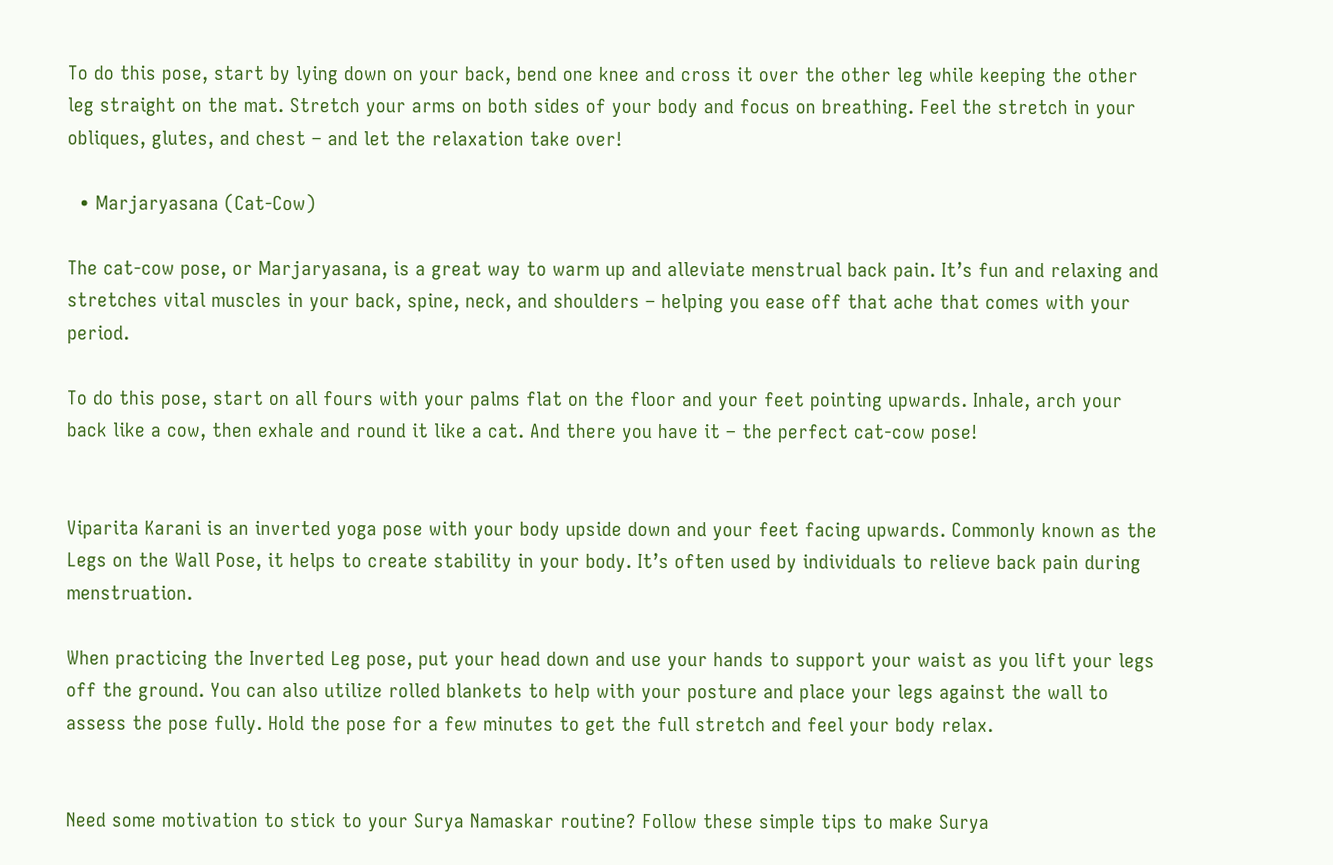To do this pose, start by lying down on your back, bend one knee and cross it over the other leg while keeping the other leg straight on the mat. Stretch your arms on both sides of your body and focus on breathing. Feel the stretch in your obliques, glutes, and chest – and let the relaxation take over!

  • Marjaryasana (Cat-Cow)

The cat-cow pose, or Marjaryasana, is a great way to warm up and alleviate menstrual back pain. It’s fun and relaxing and stretches vital muscles in your back, spine, neck, and shoulders – helping you ease off that ache that comes with your period.

To do this pose, start on all fours with your palms flat on the floor and your feet pointing upwards. Inhale, arch your back like a cow, then exhale and round it like a cat. And there you have it – the perfect cat-cow pose!


Viparita Karani is an inverted yoga pose with your body upside down and your feet facing upwards. Commonly known as the Legs on the Wall Pose, it helps to create stability in your body. It’s often used by individuals to relieve back pain during menstruation.

When practicing the Inverted Leg pose, put your head down and use your hands to support your waist as you lift your legs off the ground. You can also utilize rolled blankets to help with your posture and place your legs against the wall to assess the pose fully. Hold the pose for a few minutes to get the full stretch and feel your body relax.


Need some motivation to stick to your Surya Namaskar routine? Follow these simple tips to make Surya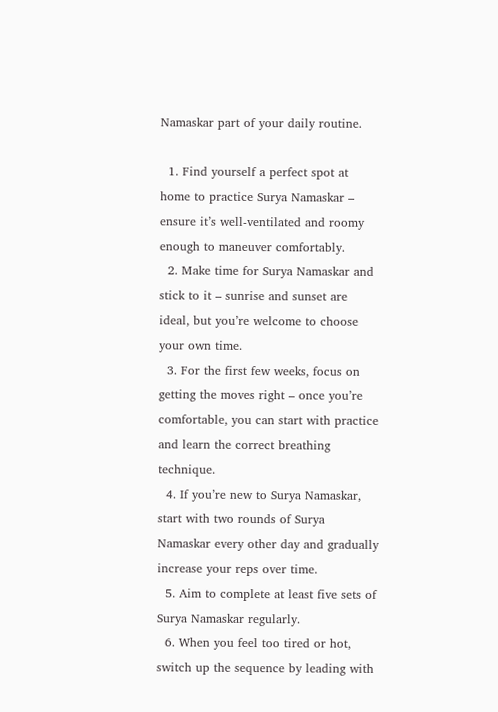Namaskar part of your daily routine.

  1. Find yourself a perfect spot at home to practice Surya Namaskar – ensure it’s well-ventilated and roomy enough to maneuver comfortably.
  2. Make time for Surya Namaskar and stick to it – sunrise and sunset are ideal, but you’re welcome to choose your own time.
  3. For the first few weeks, focus on getting the moves right – once you’re comfortable, you can start with practice and learn the correct breathing technique.
  4. If you’re new to Surya Namaskar, start with two rounds of Surya Namaskar every other day and gradually increase your reps over time.
  5. Aim to complete at least five sets of Surya Namaskar regularly.
  6. When you feel too tired or hot, switch up the sequence by leading with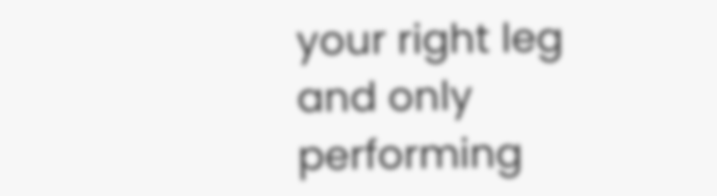your right leg and only performing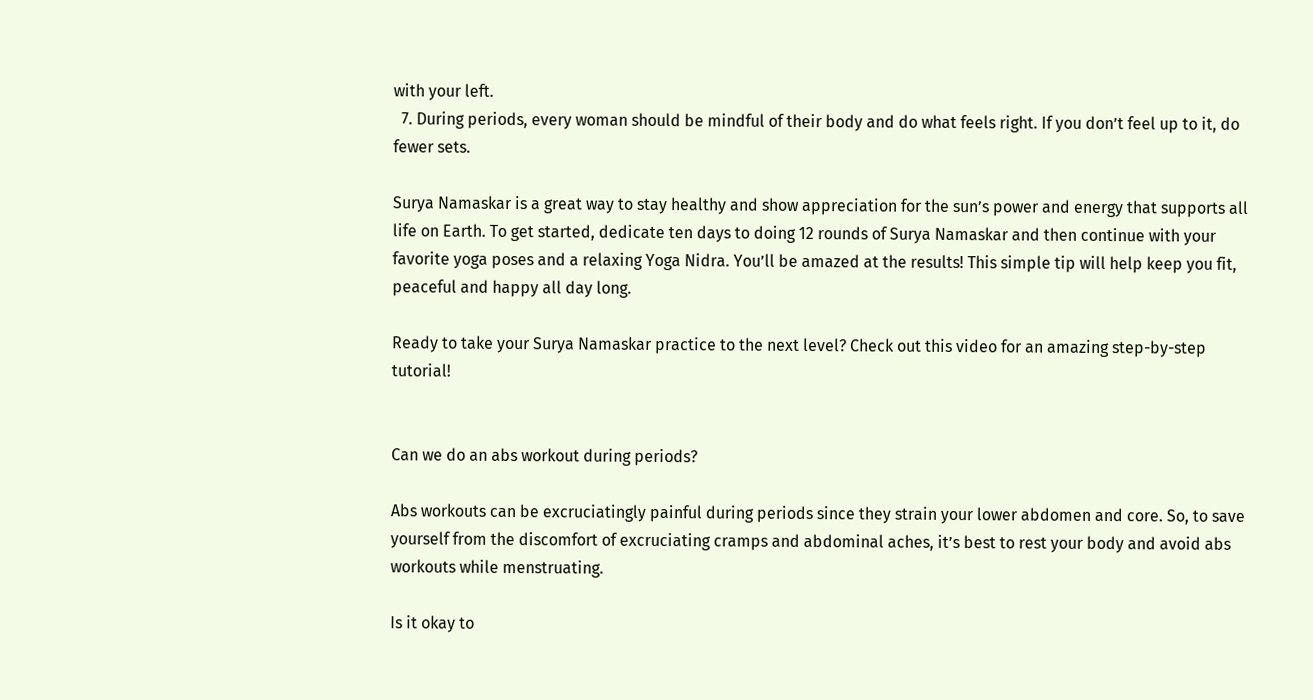with your left.
  7. During periods, every woman should be mindful of their body and do what feels right. If you don’t feel up to it, do fewer sets.

Surya Namaskar is a great way to stay healthy and show appreciation for the sun’s power and energy that supports all life on Earth. To get started, dedicate ten days to doing 12 rounds of Surya Namaskar and then continue with your favorite yoga poses and a relaxing Yoga Nidra. You’ll be amazed at the results! This simple tip will help keep you fit, peaceful and happy all day long.

Ready to take your Surya Namaskar practice to the next level? Check out this video for an amazing step-by-step tutorial!


Can we do an abs workout during periods?

Abs workouts can be excruciatingly painful during periods since they strain your lower abdomen and core. So, to save yourself from the discomfort of excruciating cramps and abdominal aches, it’s best to rest your body and avoid abs workouts while menstruating.

Is it okay to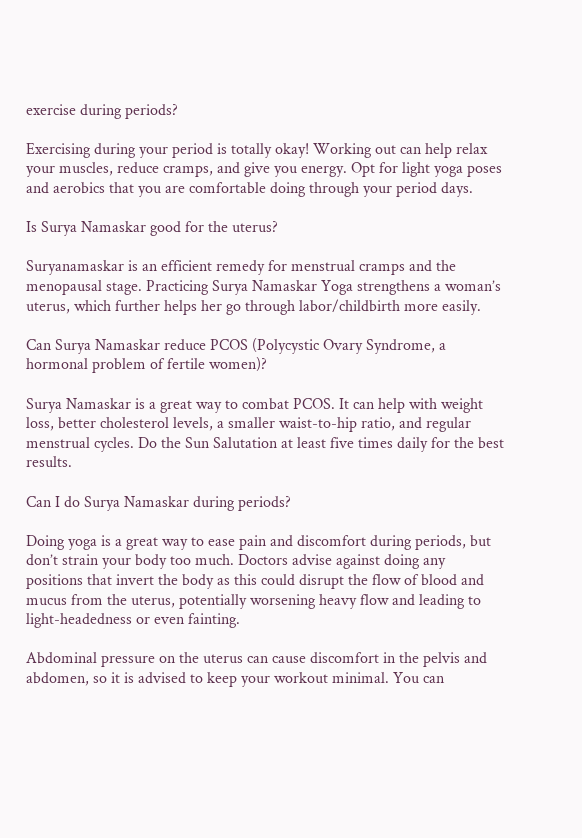exercise during periods?

Exercising during your period is totally okay! Working out can help relax your muscles, reduce cramps, and give you energy. Opt for light yoga poses and aerobics that you are comfortable doing through your period days.

Is Surya Namaskar good for the uterus?

Suryanamaskar is an efficient remedy for menstrual cramps and the menopausal stage. Practicing Surya Namaskar Yoga strengthens a woman’s uterus, which further helps her go through labor/childbirth more easily.

Can Surya Namaskar reduce PCOS (Polycystic Ovary Syndrome, a hormonal problem of fertile women)?

Surya Namaskar is a great way to combat PCOS. It can help with weight loss, better cholesterol levels, a smaller waist-to-hip ratio, and regular menstrual cycles. Do the Sun Salutation at least five times daily for the best results.

Can I do Surya Namaskar during periods?

Doing yoga is a great way to ease pain and discomfort during periods, but don’t strain your body too much. Doctors advise against doing any positions that invert the body as this could disrupt the flow of blood and mucus from the uterus, potentially worsening heavy flow and leading to light-headedness or even fainting.

Abdominal pressure on the uterus can cause discomfort in the pelvis and abdomen, so it is advised to keep your workout minimal. You can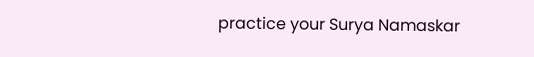practice your Surya Namaskar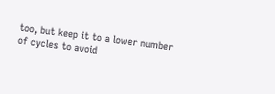too, but keep it to a lower number of cycles to avoid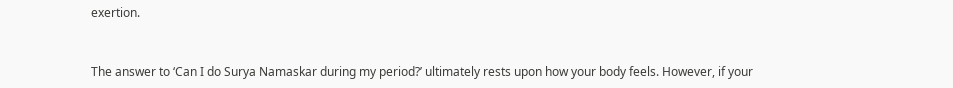exertion.


The answer to ‘Can I do Surya Namaskar during my period?’ ultimately rests upon how your body feels. However, if your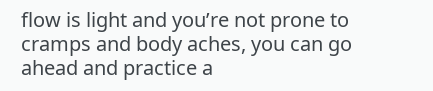flow is light and you’re not prone to cramps and body aches, you can go ahead and practice a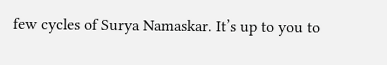few cycles of Surya Namaskar. It’s up to you to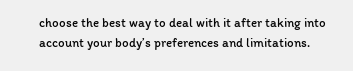choose the best way to deal with it after taking into account your body’s preferences and limitations.